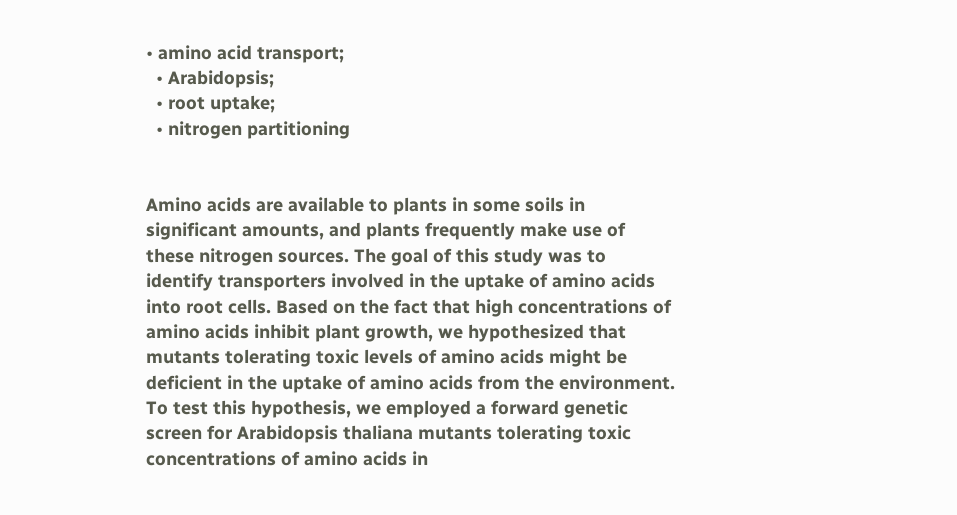• amino acid transport;
  • Arabidopsis;
  • root uptake;
  • nitrogen partitioning


Amino acids are available to plants in some soils in significant amounts, and plants frequently make use of these nitrogen sources. The goal of this study was to identify transporters involved in the uptake of amino acids into root cells. Based on the fact that high concentrations of amino acids inhibit plant growth, we hypothesized that mutants tolerating toxic levels of amino acids might be deficient in the uptake of amino acids from the environment. To test this hypothesis, we employed a forward genetic screen for Arabidopsis thaliana mutants tolerating toxic concentrations of amino acids in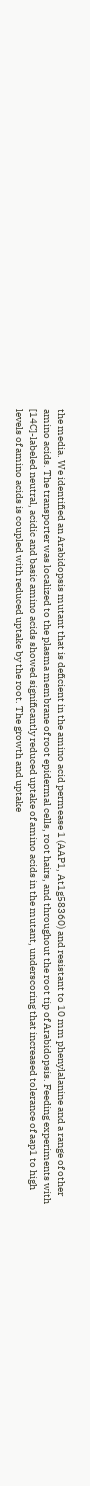the media. We identified an Arabidopsis mutant that is deficient in the amino acid permease 1 (AAP1, At1g58360) and resistant to 10 mm phenylalanine and a range of other amino acids. The transporter was localized to the plasma membrane of root epidermal cells, root hairs, and throughout the root tip of Arabidopsis. Feeding experiments with [14C]-labeled neutral, acidic and basic amino acids showed significantly reduced uptake of amino acids in the mutant, underscoring that increased tolerance of aap1 to high levels of amino acids is coupled with reduced uptake by the root. The growth and uptake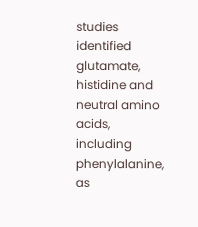studies identified glutamate, histidine and neutral amino acids, including phenylalanine, as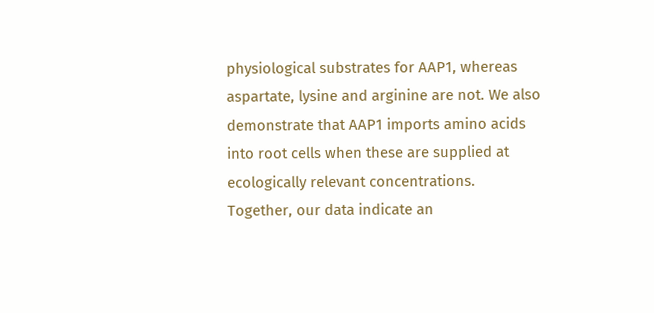physiological substrates for AAP1, whereas aspartate, lysine and arginine are not. We also demonstrate that AAP1 imports amino acids into root cells when these are supplied at ecologically relevant concentrations. Together, our data indicate an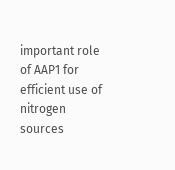important role of AAP1 for efficient use of nitrogen sources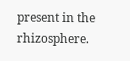present in the rhizosphere.